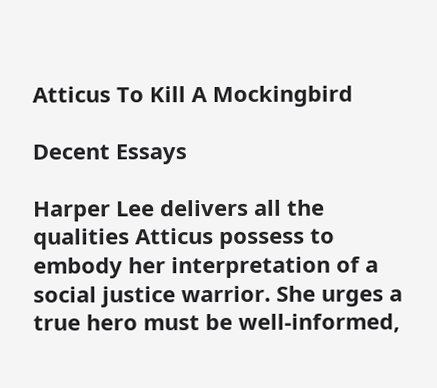Atticus To Kill A Mockingbird

Decent Essays

Harper Lee delivers all the qualities Atticus possess to embody her interpretation of a social justice warrior. She urges a true hero must be well-informed,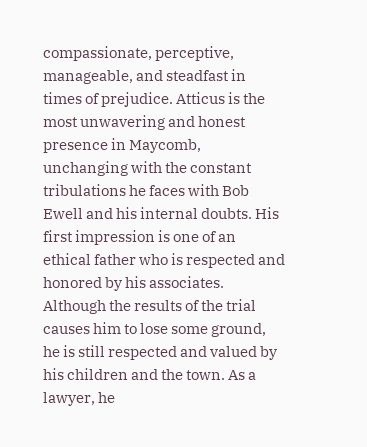compassionate, perceptive, manageable, and steadfast in times of prejudice. Atticus is the most unwavering and honest presence in Maycomb, unchanging with the constant tribulations he faces with Bob Ewell and his internal doubts. His first impression is one of an ethical father who is respected and honored by his associates. Although the results of the trial causes him to lose some ground, he is still respected and valued by his children and the town. As a lawyer, he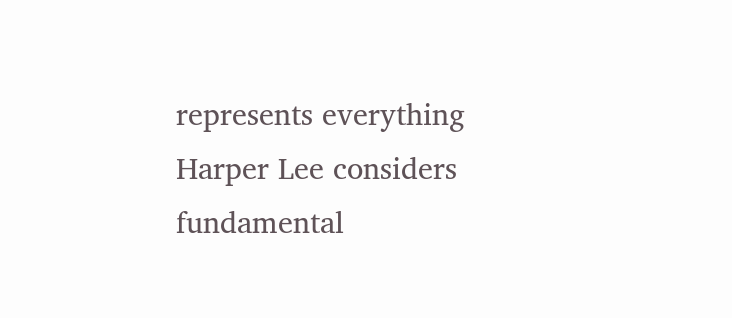represents everything Harper Lee considers fundamental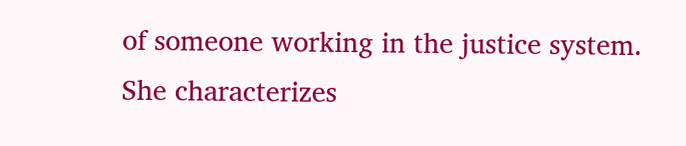of someone working in the justice system. She characterizes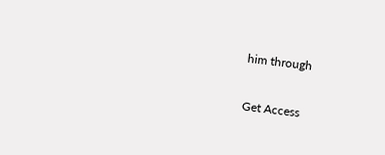him through

Get Access